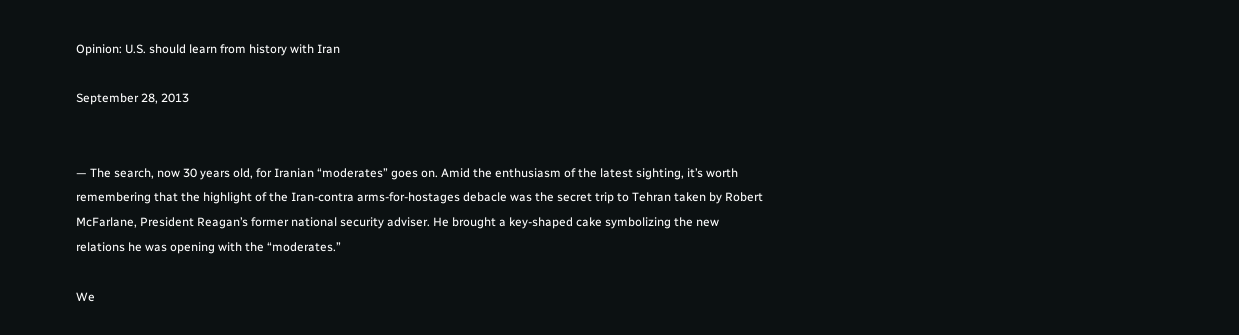Opinion: U.S. should learn from history with Iran

September 28, 2013


— The search, now 30 years old, for Iranian “moderates” goes on. Amid the enthusiasm of the latest sighting, it’s worth remembering that the highlight of the Iran-contra arms-for-hostages debacle was the secret trip to Tehran taken by Robert McFarlane, President Reagan’s former national security adviser. He brought a key-shaped cake symbolizing the new relations he was opening with the “moderates.”

We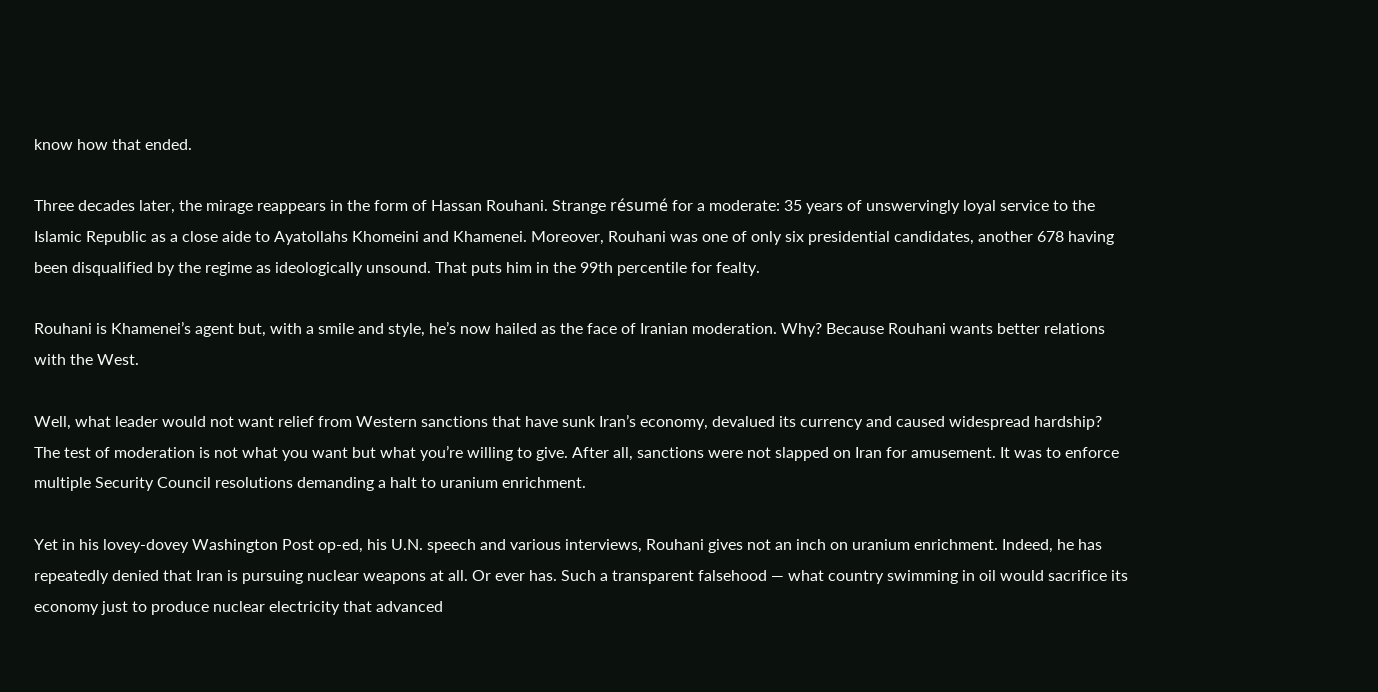know how that ended.

Three decades later, the mirage reappears in the form of Hassan Rouhani. Strange résumé for a moderate: 35 years of unswervingly loyal service to the Islamic Republic as a close aide to Ayatollahs Khomeini and Khamenei. Moreover, Rouhani was one of only six presidential candidates, another 678 having been disqualified by the regime as ideologically unsound. That puts him in the 99th percentile for fealty.

Rouhani is Khamenei’s agent but, with a smile and style, he’s now hailed as the face of Iranian moderation. Why? Because Rouhani wants better relations with the West.

Well, what leader would not want relief from Western sanctions that have sunk Iran’s economy, devalued its currency and caused widespread hardship? The test of moderation is not what you want but what you’re willing to give. After all, sanctions were not slapped on Iran for amusement. It was to enforce multiple Security Council resolutions demanding a halt to uranium enrichment.

Yet in his lovey-dovey Washington Post op-ed, his U.N. speech and various interviews, Rouhani gives not an inch on uranium enrichment. Indeed, he has repeatedly denied that Iran is pursuing nuclear weapons at all. Or ever has. Such a transparent falsehood — what country swimming in oil would sacrifice its economy just to produce nuclear electricity that advanced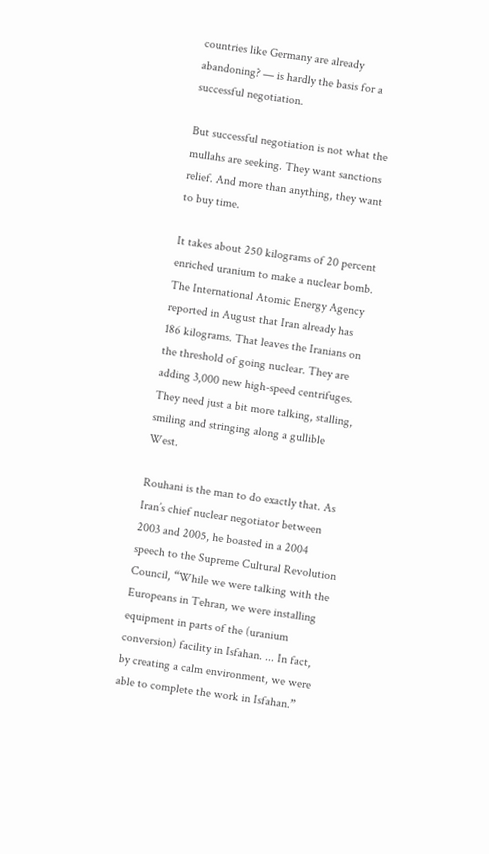countries like Germany are already abandoning? — is hardly the basis for a successful negotiation.

But successful negotiation is not what the mullahs are seeking. They want sanctions relief. And more than anything, they want to buy time.

It takes about 250 kilograms of 20 percent enriched uranium to make a nuclear bomb. The International Atomic Energy Agency reported in August that Iran already has 186 kilograms. That leaves the Iranians on the threshold of going nuclear. They are adding 3,000 new high-speed centrifuges. They need just a bit more talking, stalling, smiling and stringing along a gullible West.

Rouhani is the man to do exactly that. As Iran’s chief nuclear negotiator between 2003 and 2005, he boasted in a 2004 speech to the Supreme Cultural Revolution Council, “While we were talking with the Europeans in Tehran, we were installing equipment in parts of the (uranium conversion) facility in Isfahan. ... In fact, by creating a calm environment, we were able to complete the work in Isfahan.”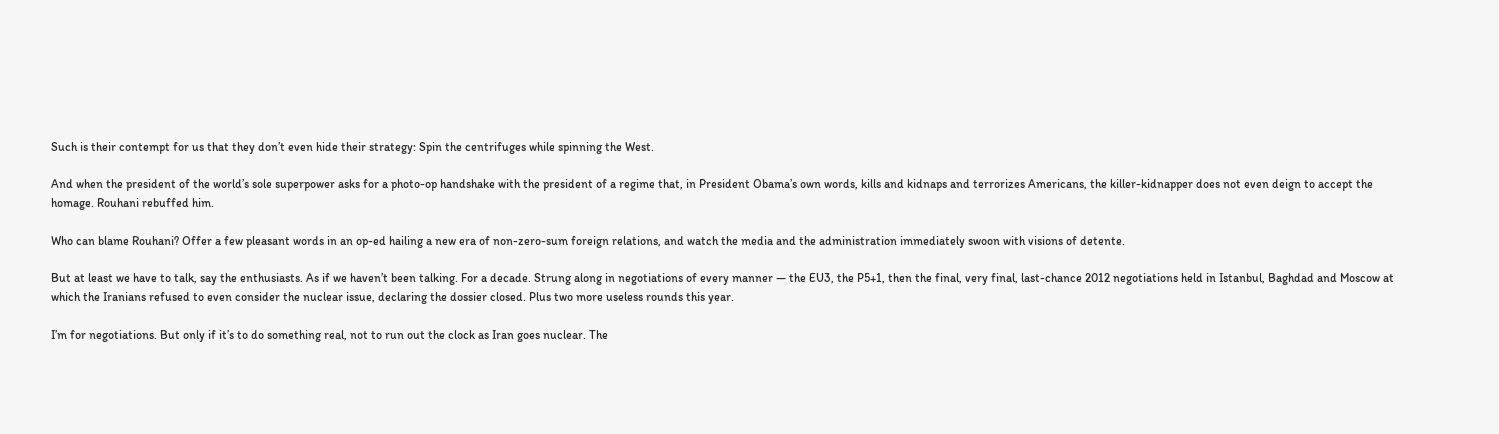Such is their contempt for us that they don’t even hide their strategy: Spin the centrifuges while spinning the West.

And when the president of the world’s sole superpower asks for a photo-op handshake with the president of a regime that, in President Obama’s own words, kills and kidnaps and terrorizes Americans, the killer-kidnapper does not even deign to accept the homage. Rouhani rebuffed him.

Who can blame Rouhani? Offer a few pleasant words in an op-ed hailing a new era of non-zero-sum foreign relations, and watch the media and the administration immediately swoon with visions of detente.

But at least we have to talk, say the enthusiasts. As if we haven’t been talking. For a decade. Strung along in negotiations of every manner — the EU3, the P5+1, then the final, very final, last-chance 2012 negotiations held in Istanbul, Baghdad and Moscow at which the Iranians refused to even consider the nuclear issue, declaring the dossier closed. Plus two more useless rounds this year.

I’m for negotiations. But only if it’s to do something real, not to run out the clock as Iran goes nuclear. The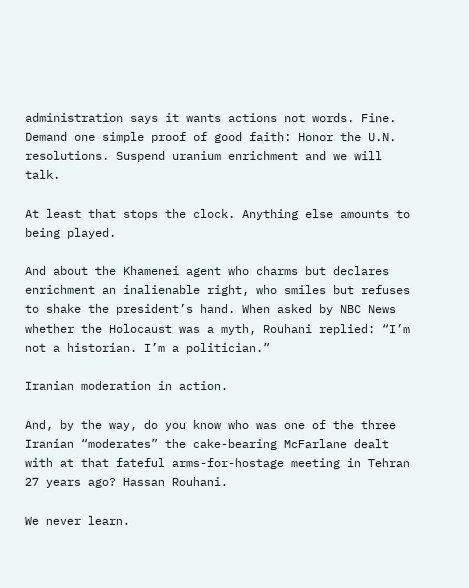administration says it wants actions not words. Fine. Demand one simple proof of good faith: Honor the U.N. resolutions. Suspend uranium enrichment and we will talk.

At least that stops the clock. Anything else amounts to being played.

And about the Khamenei agent who charms but declares enrichment an inalienable right, who smiles but refuses to shake the president’s hand. When asked by NBC News whether the Holocaust was a myth, Rouhani replied: “I’m not a historian. I’m a politician.”

Iranian moderation in action.

And, by the way, do you know who was one of the three Iranian “moderates” the cake-bearing McFarlane dealt with at that fateful arms-for-hostage meeting in Tehran 27 years ago? Hassan Rouhani.

We never learn.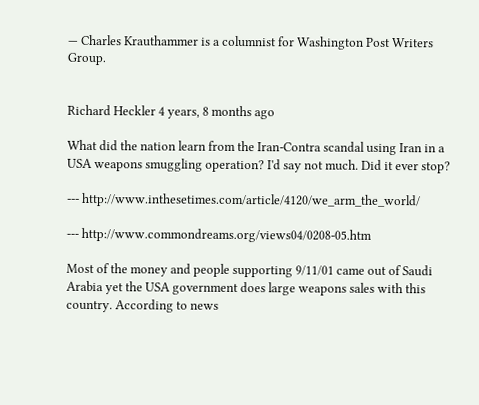— Charles Krauthammer is a columnist for Washington Post Writers Group.


Richard Heckler 4 years, 8 months ago

What did the nation learn from the Iran-Contra scandal using Iran in a USA weapons smuggling operation? I'd say not much. Did it ever stop?

--- http://www.inthesetimes.com/article/4120/we_arm_the_world/

--- http://www.commondreams.org/views04/0208-05.htm

Most of the money and people supporting 9/11/01 came out of Saudi Arabia yet the USA government does large weapons sales with this country. According to news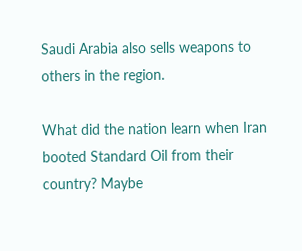Saudi Arabia also sells weapons to others in the region.

What did the nation learn when Iran booted Standard Oil from their country? Maybe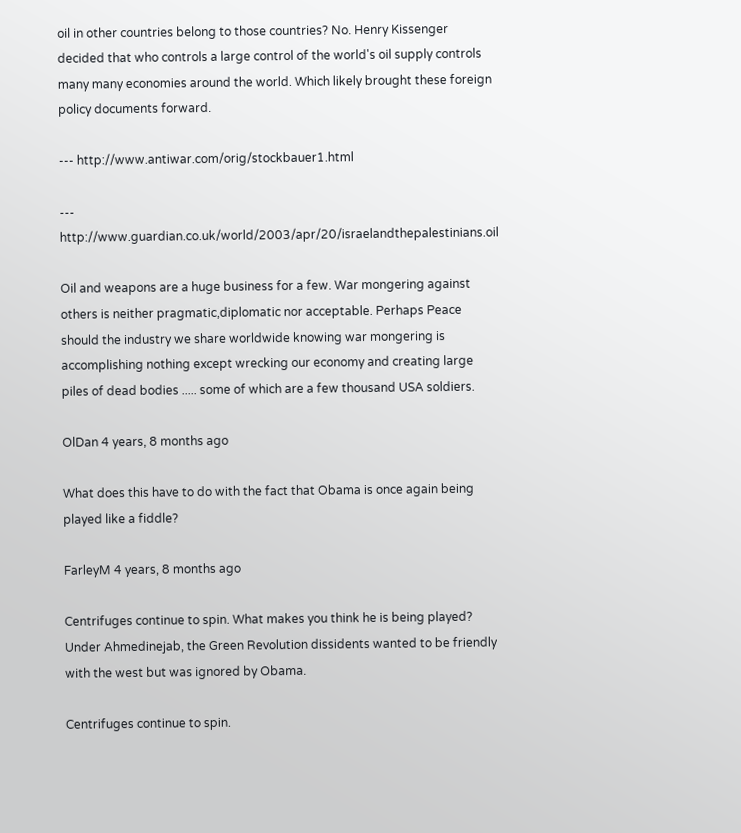oil in other countries belong to those countries? No. Henry Kissenger decided that who controls a large control of the world's oil supply controls many many economies around the world. Which likely brought these foreign policy documents forward.

--- http://www.antiwar.com/orig/stockbauer1.html

--- http://www.guardian.co.uk/world/2003/apr/20/israelandthepalestinians.oil

Oil and weapons are a huge business for a few. War mongering against others is neither pragmatic,diplomatic nor acceptable. Perhaps Peace should the industry we share worldwide knowing war mongering is accomplishing nothing except wrecking our economy and creating large piles of dead bodies ..... some of which are a few thousand USA soldiers.

OlDan 4 years, 8 months ago

What does this have to do with the fact that Obama is once again being played like a fiddle?

FarleyM 4 years, 8 months ago

Centrifuges continue to spin. What makes you think he is being played? Under Ahmedinejab, the Green Revolution dissidents wanted to be friendly with the west but was ignored by Obama.

Centrifuges continue to spin.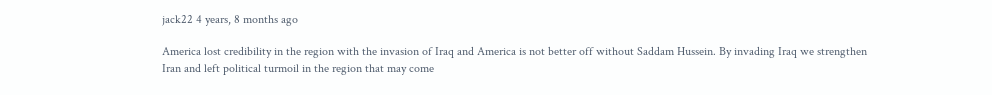jack22 4 years, 8 months ago

America lost credibility in the region with the invasion of Iraq and America is not better off without Saddam Hussein. By invading Iraq we strengthen Iran and left political turmoil in the region that may come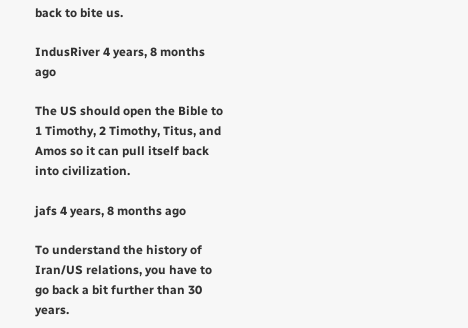back to bite us.

IndusRiver 4 years, 8 months ago

The US should open the Bible to 1 Timothy, 2 Timothy, Titus, and Amos so it can pull itself back into civilization.

jafs 4 years, 8 months ago

To understand the history of Iran/US relations, you have to go back a bit further than 30 years.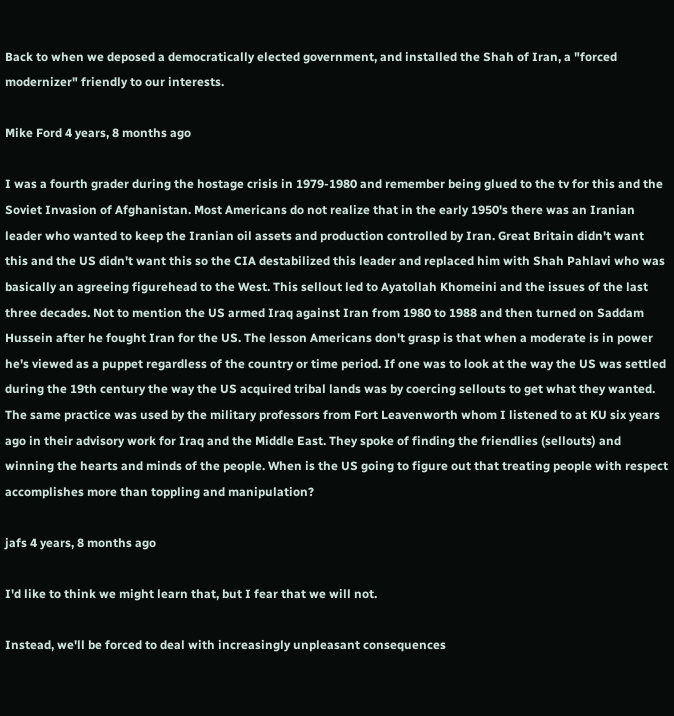Back to when we deposed a democratically elected government, and installed the Shah of Iran, a "forced modernizer" friendly to our interests.

Mike Ford 4 years, 8 months ago

I was a fourth grader during the hostage crisis in 1979-1980 and remember being glued to the tv for this and the Soviet Invasion of Afghanistan. Most Americans do not realize that in the early 1950's there was an Iranian leader who wanted to keep the Iranian oil assets and production controlled by Iran. Great Britain didn't want this and the US didn't want this so the CIA destabilized this leader and replaced him with Shah Pahlavi who was basically an agreeing figurehead to the West. This sellout led to Ayatollah Khomeini and the issues of the last three decades. Not to mention the US armed Iraq against Iran from 1980 to 1988 and then turned on Saddam Hussein after he fought Iran for the US. The lesson Americans don't grasp is that when a moderate is in power he's viewed as a puppet regardless of the country or time period. If one was to look at the way the US was settled during the 19th century the way the US acquired tribal lands was by coercing sellouts to get what they wanted. The same practice was used by the military professors from Fort Leavenworth whom I listened to at KU six years ago in their advisory work for Iraq and the Middle East. They spoke of finding the friendlies (sellouts) and winning the hearts and minds of the people. When is the US going to figure out that treating people with respect accomplishes more than toppling and manipulation?

jafs 4 years, 8 months ago

I'd like to think we might learn that, but I fear that we will not.

Instead, we'll be forced to deal with increasingly unpleasant consequences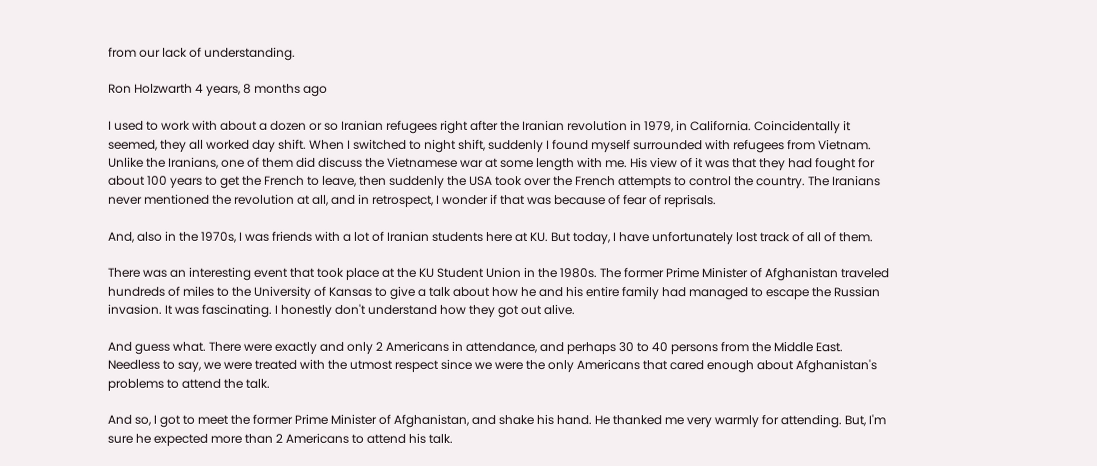from our lack of understanding.

Ron Holzwarth 4 years, 8 months ago

I used to work with about a dozen or so Iranian refugees right after the Iranian revolution in 1979, in California. Coincidentally it seemed, they all worked day shift. When I switched to night shift, suddenly I found myself surrounded with refugees from Vietnam. Unlike the Iranians, one of them did discuss the Vietnamese war at some length with me. His view of it was that they had fought for about 100 years to get the French to leave, then suddenly the USA took over the French attempts to control the country. The Iranians never mentioned the revolution at all, and in retrospect, I wonder if that was because of fear of reprisals.

And, also in the 1970s, I was friends with a lot of Iranian students here at KU. But today, I have unfortunately lost track of all of them.

There was an interesting event that took place at the KU Student Union in the 1980s. The former Prime Minister of Afghanistan traveled hundreds of miles to the University of Kansas to give a talk about how he and his entire family had managed to escape the Russian invasion. It was fascinating. I honestly don't understand how they got out alive.

And guess what. There were exactly and only 2 Americans in attendance, and perhaps 30 to 40 persons from the Middle East. Needless to say, we were treated with the utmost respect since we were the only Americans that cared enough about Afghanistan's problems to attend the talk.

And so, I got to meet the former Prime Minister of Afghanistan, and shake his hand. He thanked me very warmly for attending. But, I'm sure he expected more than 2 Americans to attend his talk.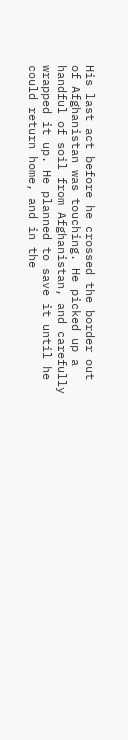His last act before he crossed the border out of Afghanistan was touching. He picked up a handful of soil from Afghanistan, and carefully wrapped it up. He planned to save it until he could return home, and in the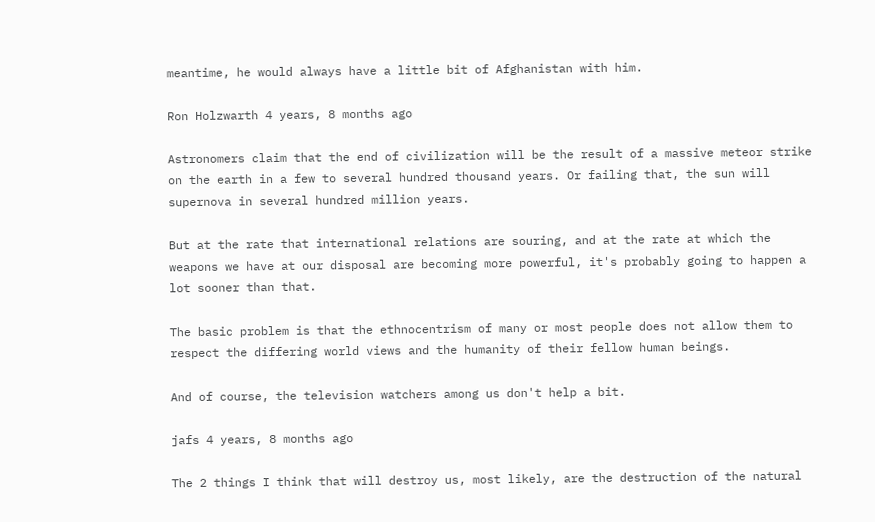meantime, he would always have a little bit of Afghanistan with him.

Ron Holzwarth 4 years, 8 months ago

Astronomers claim that the end of civilization will be the result of a massive meteor strike on the earth in a few to several hundred thousand years. Or failing that, the sun will supernova in several hundred million years.

But at the rate that international relations are souring, and at the rate at which the weapons we have at our disposal are becoming more powerful, it's probably going to happen a lot sooner than that.

The basic problem is that the ethnocentrism of many or most people does not allow them to respect the differing world views and the humanity of their fellow human beings.

And of course, the television watchers among us don't help a bit.

jafs 4 years, 8 months ago

The 2 things I think that will destroy us, most likely, are the destruction of the natural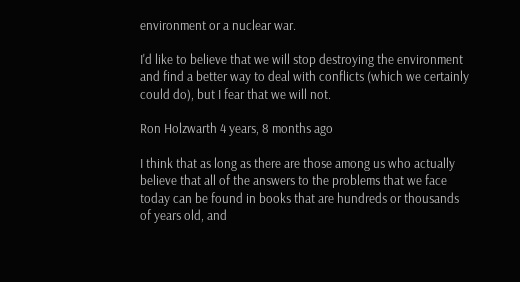environment or a nuclear war.

I'd like to believe that we will stop destroying the environment and find a better way to deal with conflicts (which we certainly could do), but I fear that we will not.

Ron Holzwarth 4 years, 8 months ago

I think that as long as there are those among us who actually believe that all of the answers to the problems that we face today can be found in books that are hundreds or thousands of years old, and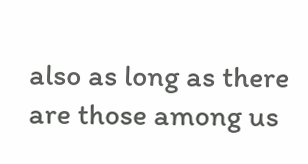also as long as there are those among us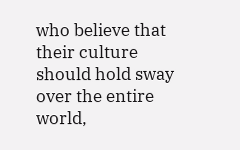who believe that their culture should hold sway over the entire world,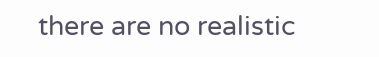there are no realistic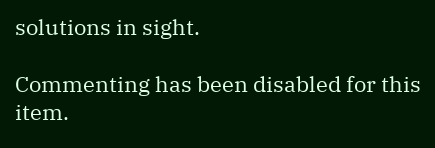solutions in sight.

Commenting has been disabled for this item.